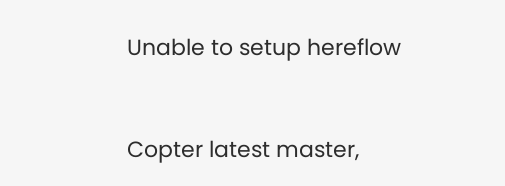Unable to setup hereflow


Copter latest master,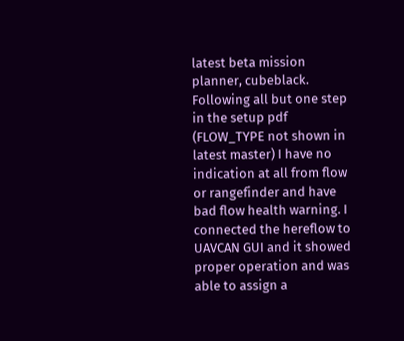latest beta mission planner, cubeblack. Following all but one step in the setup pdf (FLOW_TYPE not shown in latest master) I have no indication at all from flow or rangefinder and have bad flow health warning. I connected the hereflow to UAVCAN GUI and it showed proper operation and was able to assign a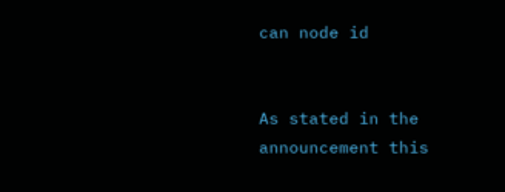can node id


As stated in the announcement this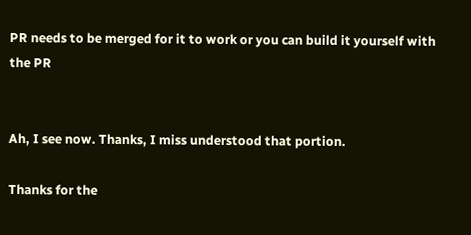PR needs to be merged for it to work or you can build it yourself with the PR


Ah, I see now. Thanks, I miss understood that portion.

Thanks for the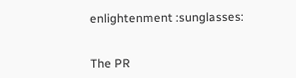enlightenment :sunglasses:


The PR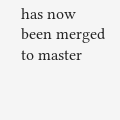has now been merged to master